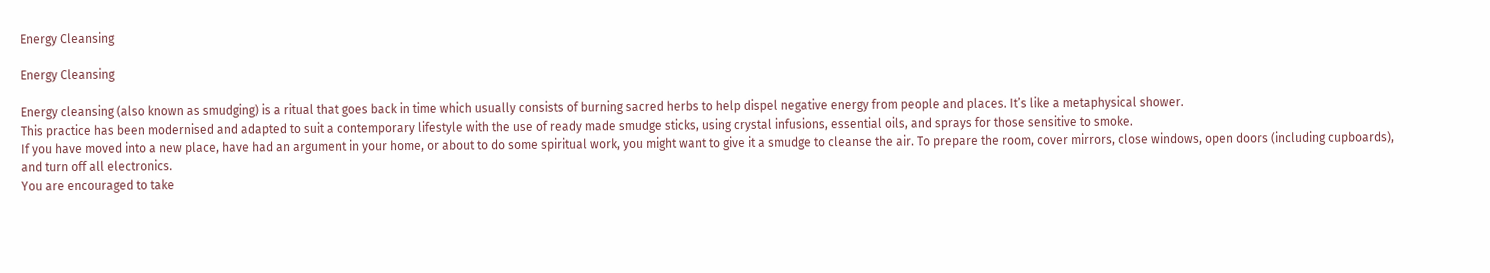Energy Cleansing

Energy Cleansing

Energy cleansing (also known as smudging) is a ritual that goes back in time which usually consists of burning sacred herbs to help dispel negative energy from people and places. It’s like a metaphysical shower.
This practice has been modernised and adapted to suit a contemporary lifestyle with the use of ready made smudge sticks, using crystal infusions, essential oils, and sprays for those sensitive to smoke.
If you have moved into a new place, have had an argument in your home, or about to do some spiritual work, you might want to give it a smudge to cleanse the air. To prepare the room, cover mirrors, close windows, open doors (including cupboards), and turn off all electronics.
You are encouraged to take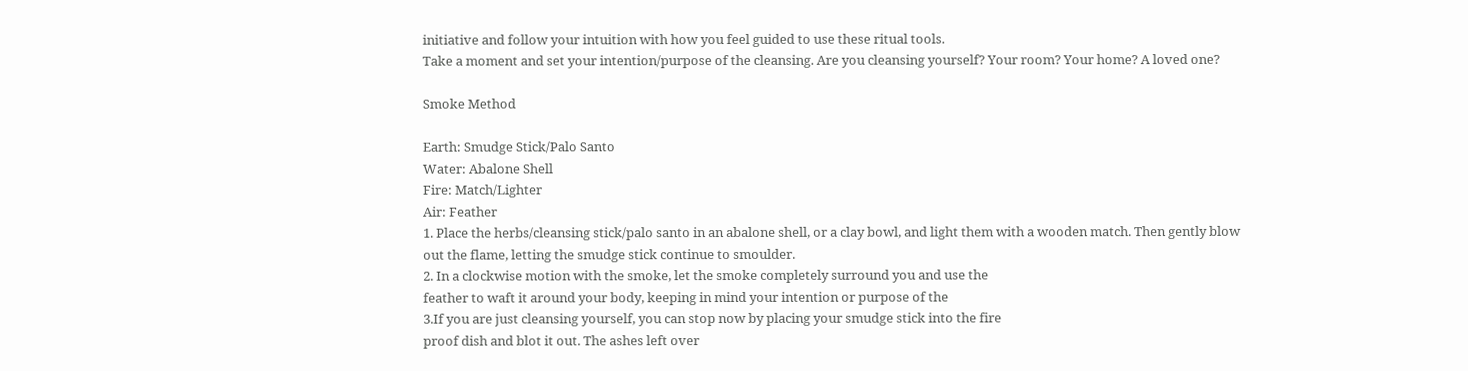initiative and follow your intuition with how you feel guided to use these ritual tools.
Take a moment and set your intention/purpose of the cleansing. Are you cleansing yourself? Your room? Your home? A loved one?

Smoke Method

Earth: Smudge Stick/Palo Santo
Water: Abalone Shell
Fire: Match/Lighter
Air: Feather
1. Place the herbs/cleansing stick/palo santo in an abalone shell, or a clay bowl, and light them with a wooden match. Then gently blow out the flame, letting the smudge stick continue to smoulder.
2. In a clockwise motion with the smoke, let the smoke completely surround you and use the
feather to waft it around your body, keeping in mind your intention or purpose of the
3.If you are just cleansing yourself, you can stop now by placing your smudge stick into the fire
proof dish and blot it out. The ashes left over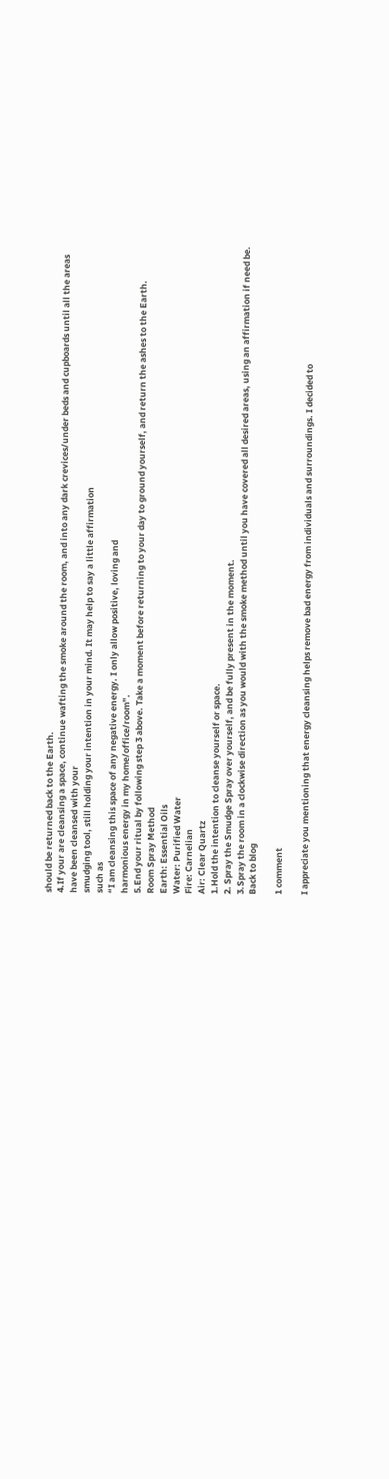should be returned back to the Earth.
4.If your are cleansing a space, continue wafting the smoke around the room, and into any dark crevices/under beds and cupboards until all the areas have been cleansed with your
smudging tool, still holding your intention in your mind. It may help to say a little affirmation
such as
“I am cleansing this space of any negative energy. I only allow positive, loving and
harmonious energy in my home/office/room”.
5.End your ritual by following step 3 above. Take a moment before returning to your day to ground yourself, and return the ashes to the Earth.
Room Spray Method
Earth: Essential Oils
Water: Purified Water
Fire: Carnelian
Air: Clear Quartz
1.Hold the intention to cleanse yourself or space.
2. Spray the Smudge Spray over yourself, and be fully present in the moment.
3.Spray the room in a clockwise direction as you would with the smoke method until you have covered all desired areas, using an affirmation if need be.
Back to blog

1 comment

I appreciate you mentioning that energy cleansing helps remove bad energy from individuals and surroundings. I decided to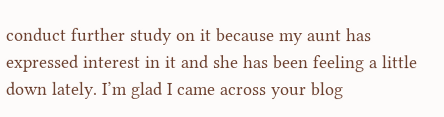conduct further study on it because my aunt has expressed interest in it and she has been feeling a little down lately. I’m glad I came across your blog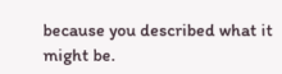because you described what it might be.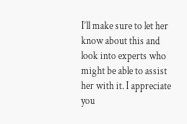I’ll make sure to let her know about this and look into experts who might be able to assist her with it. I appreciate you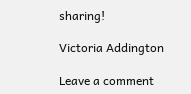sharing!

Victoria Addington

Leave a comment